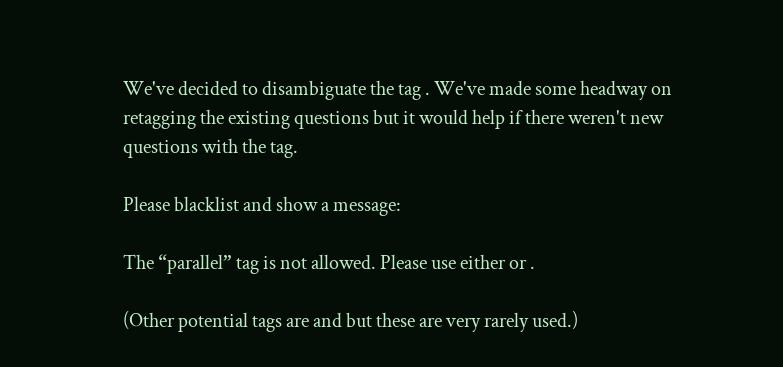We've decided to disambiguate the tag . We've made some headway on retagging the existing questions but it would help if there weren't new questions with the tag.

Please blacklist and show a message:

The “parallel” tag is not allowed. Please use either or .

(Other potential tags are and but these are very rarely used.)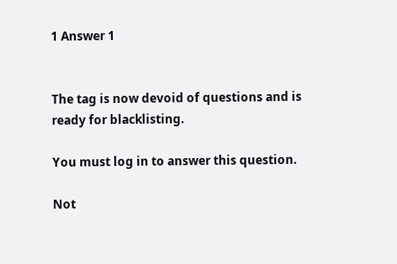1 Answer 1


The tag is now devoid of questions and is ready for blacklisting.

You must log in to answer this question.

Not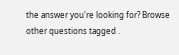the answer you're looking for? Browse other questions tagged .